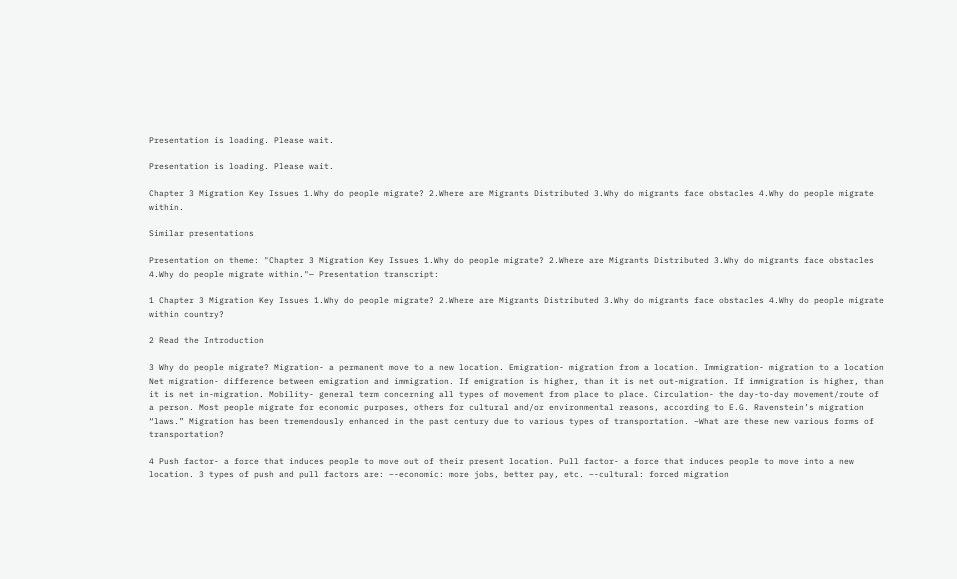Presentation is loading. Please wait.

Presentation is loading. Please wait.

Chapter 3 Migration Key Issues 1.Why do people migrate? 2.Where are Migrants Distributed 3.Why do migrants face obstacles 4.Why do people migrate within.

Similar presentations

Presentation on theme: "Chapter 3 Migration Key Issues 1.Why do people migrate? 2.Where are Migrants Distributed 3.Why do migrants face obstacles 4.Why do people migrate within."— Presentation transcript:

1 Chapter 3 Migration Key Issues 1.Why do people migrate? 2.Where are Migrants Distributed 3.Why do migrants face obstacles 4.Why do people migrate within country?

2 Read the Introduction

3 Why do people migrate? Migration- a permanent move to a new location. Emigration- migration from a location. Immigration- migration to a location Net migration- difference between emigration and immigration. If emigration is higher, than it is net out-migration. If immigration is higher, than it is net in-migration. Mobility- general term concerning all types of movement from place to place. Circulation- the day-to-day movement/route of a person. Most people migrate for economic purposes, others for cultural and/or environmental reasons, according to E.G. Ravenstein’s migration “laws.” Migration has been tremendously enhanced in the past century due to various types of transportation. –What are these new various forms of transportation?

4 Push factor- a force that induces people to move out of their present location. Pull factor- a force that induces people to move into a new location. 3 types of push and pull factors are: –-economic: more jobs, better pay, etc. –-cultural: forced migration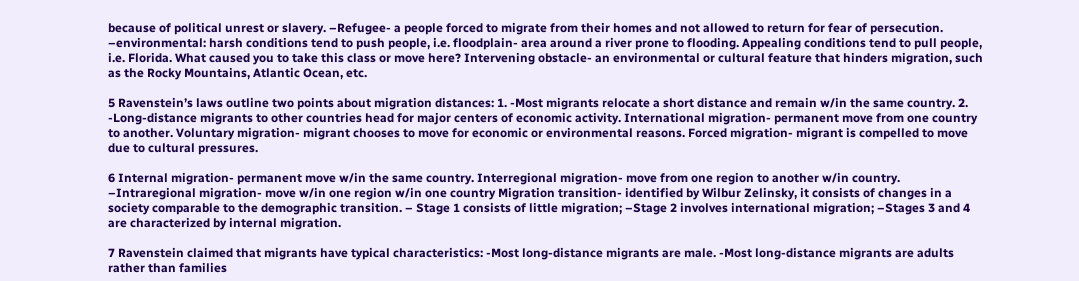because of political unrest or slavery. –Refugee- a people forced to migrate from their homes and not allowed to return for fear of persecution. –environmental: harsh conditions tend to push people, i.e. floodplain- area around a river prone to flooding. Appealing conditions tend to pull people, i.e. Florida. What caused you to take this class or move here? Intervening obstacle- an environmental or cultural feature that hinders migration, such as the Rocky Mountains, Atlantic Ocean, etc.

5 Ravenstein’s laws outline two points about migration distances: 1. -Most migrants relocate a short distance and remain w/in the same country. 2. -Long-distance migrants to other countries head for major centers of economic activity. International migration- permanent move from one country to another. Voluntary migration- migrant chooses to move for economic or environmental reasons. Forced migration- migrant is compelled to move due to cultural pressures.

6 Internal migration- permanent move w/in the same country. Interregional migration- move from one region to another w/in country. –Intraregional migration- move w/in one region w/in one country Migration transition- identified by Wilbur Zelinsky, it consists of changes in a society comparable to the demographic transition. – Stage 1 consists of little migration; –Stage 2 involves international migration; –Stages 3 and 4 are characterized by internal migration.

7 Ravenstein claimed that migrants have typical characteristics: -Most long-distance migrants are male. -Most long-distance migrants are adults rather than families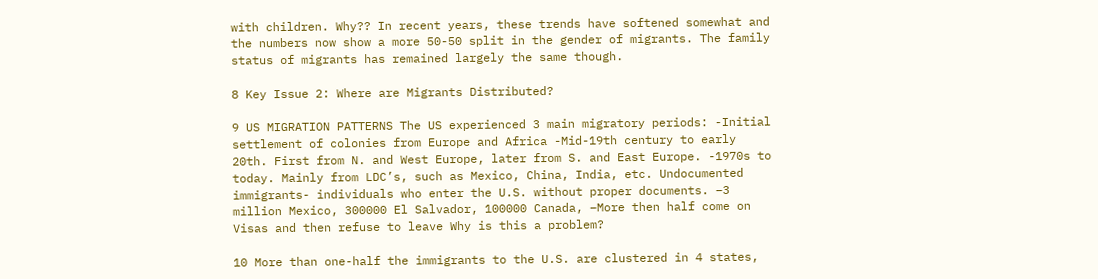with children. Why?? In recent years, these trends have softened somewhat and the numbers now show a more 50-50 split in the gender of migrants. The family status of migrants has remained largely the same though.

8 Key Issue 2: Where are Migrants Distributed?

9 US MIGRATION PATTERNS The US experienced 3 main migratory periods: -Initial settlement of colonies from Europe and Africa -Mid-19th century to early 20th. First from N. and West Europe, later from S. and East Europe. -1970s to today. Mainly from LDC’s, such as Mexico, China, India, etc. Undocumented immigrants- individuals who enter the U.S. without proper documents. –3 million Mexico, 300000 El Salvador, 100000 Canada, –More then half come on Visas and then refuse to leave Why is this a problem?

10 More than one-half the immigrants to the U.S. are clustered in 4 states,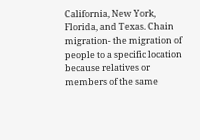California, New York, Florida, and Texas. Chain migration- the migration of people to a specific location because relatives or members of the same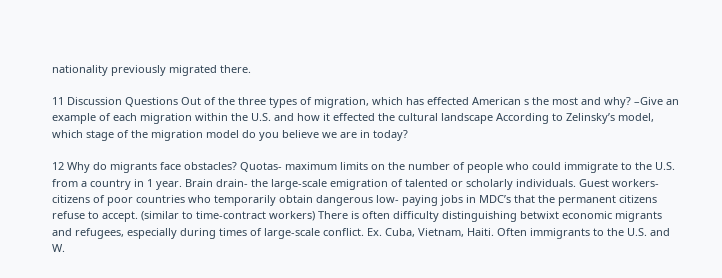nationality previously migrated there.

11 Discussion Questions Out of the three types of migration, which has effected American s the most and why? –Give an example of each migration within the U.S. and how it effected the cultural landscape According to Zelinsky’s model, which stage of the migration model do you believe we are in today?

12 Why do migrants face obstacles? Quotas- maximum limits on the number of people who could immigrate to the U.S. from a country in 1 year. Brain drain- the large-scale emigration of talented or scholarly individuals. Guest workers- citizens of poor countries who temporarily obtain dangerous low- paying jobs in MDC’s that the permanent citizens refuse to accept. (similar to time-contract workers) There is often difficulty distinguishing betwixt economic migrants and refugees, especially during times of large-scale conflict. Ex. Cuba, Vietnam, Haiti. Often immigrants to the U.S. and W.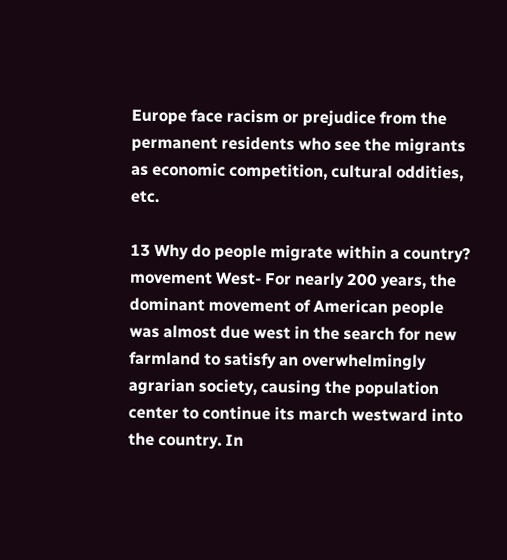Europe face racism or prejudice from the permanent residents who see the migrants as economic competition, cultural oddities, etc.

13 Why do people migrate within a country? movement West- For nearly 200 years, the dominant movement of American people was almost due west in the search for new farmland to satisfy an overwhelmingly agrarian society, causing the population center to continue its march westward into the country. In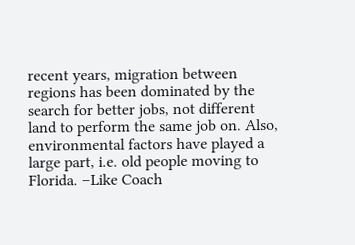recent years, migration between regions has been dominated by the search for better jobs, not different land to perform the same job on. Also, environmental factors have played a large part, i.e. old people moving to Florida. –Like Coach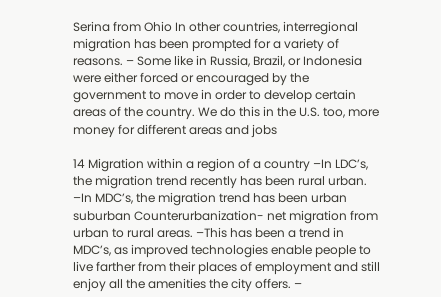Serina from Ohio In other countries, interregional migration has been prompted for a variety of reasons. – Some like in Russia, Brazil, or Indonesia were either forced or encouraged by the government to move in order to develop certain areas of the country. We do this in the U.S. too, more money for different areas and jobs

14 Migration within a region of a country –In LDC’s, the migration trend recently has been rural urban. –In MDC’s, the migration trend has been urban suburban Counterurbanization- net migration from urban to rural areas. –This has been a trend in MDC’s, as improved technologies enable people to live farther from their places of employment and still enjoy all the amenities the city offers. –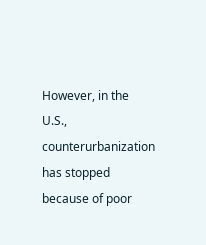However, in the U.S., counterurbanization has stopped because of poor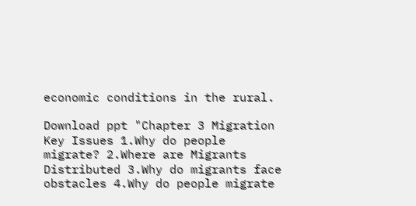economic conditions in the rural.

Download ppt "Chapter 3 Migration Key Issues 1.Why do people migrate? 2.Where are Migrants Distributed 3.Why do migrants face obstacles 4.Why do people migrate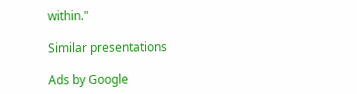within."

Similar presentations

Ads by Google